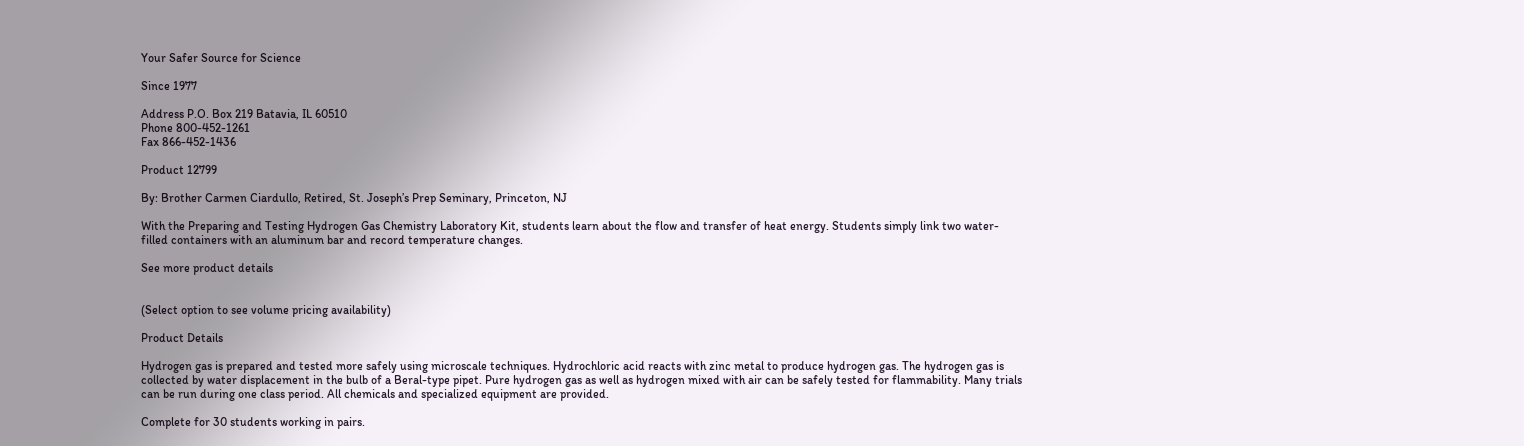Your Safer Source for Science

Since 1977

Address P.O. Box 219 Batavia, IL 60510
Phone 800-452-1261
Fax 866-452-1436

Product 12799

By: Brother Carmen Ciardullo, Retired, St. Joseph’s Prep Seminary, Princeton, NJ

With the Preparing and Testing Hydrogen Gas Chemistry Laboratory Kit, students learn about the flow and transfer of heat energy. Students simply link two water-filled containers with an aluminum bar and record temperature changes.

See more product details


(Select option to see volume pricing availability)

Product Details

Hydrogen gas is prepared and tested more safely using microscale techniques. Hydrochloric acid reacts with zinc metal to produce hydrogen gas. The hydrogen gas is collected by water displacement in the bulb of a Beral-type pipet. Pure hydrogen gas as well as hydrogen mixed with air can be safely tested for flammability. Many trials can be run during one class period. All chemicals and specialized equipment are provided.

Complete for 30 students working in pairs.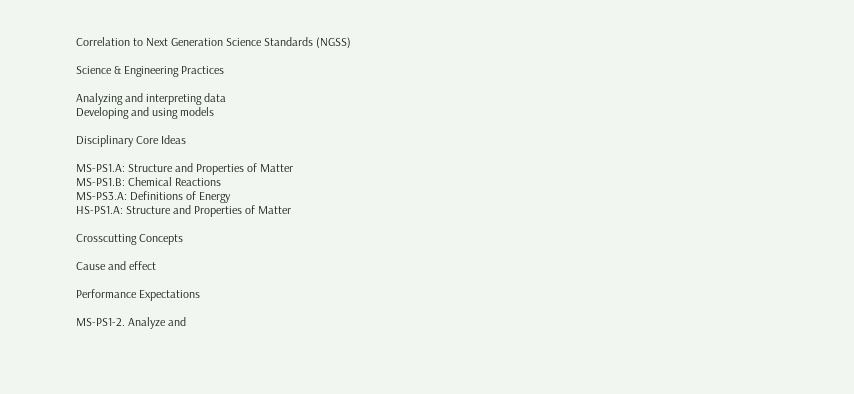Correlation to Next Generation Science Standards (NGSS)

Science & Engineering Practices

Analyzing and interpreting data
Developing and using models

Disciplinary Core Ideas

MS-PS1.A: Structure and Properties of Matter
MS-PS1.B: Chemical Reactions
MS-PS3.A: Definitions of Energy
HS-PS1.A: Structure and Properties of Matter

Crosscutting Concepts

Cause and effect

Performance Expectations

MS-PS1-2. Analyze and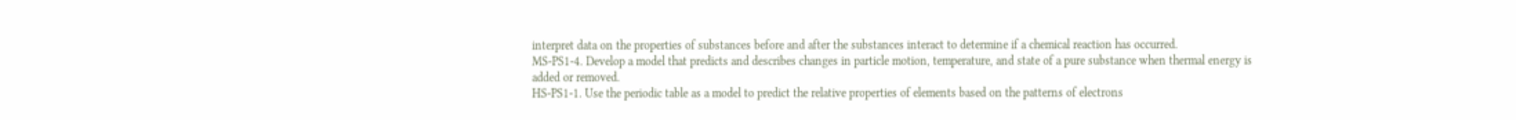interpret data on the properties of substances before and after the substances interact to determine if a chemical reaction has occurred.
MS-PS1-4. Develop a model that predicts and describes changes in particle motion, temperature, and state of a pure substance when thermal energy is added or removed.
HS-PS1-1. Use the periodic table as a model to predict the relative properties of elements based on the patterns of electrons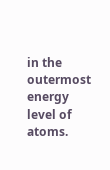in the outermost energy level of atoms.